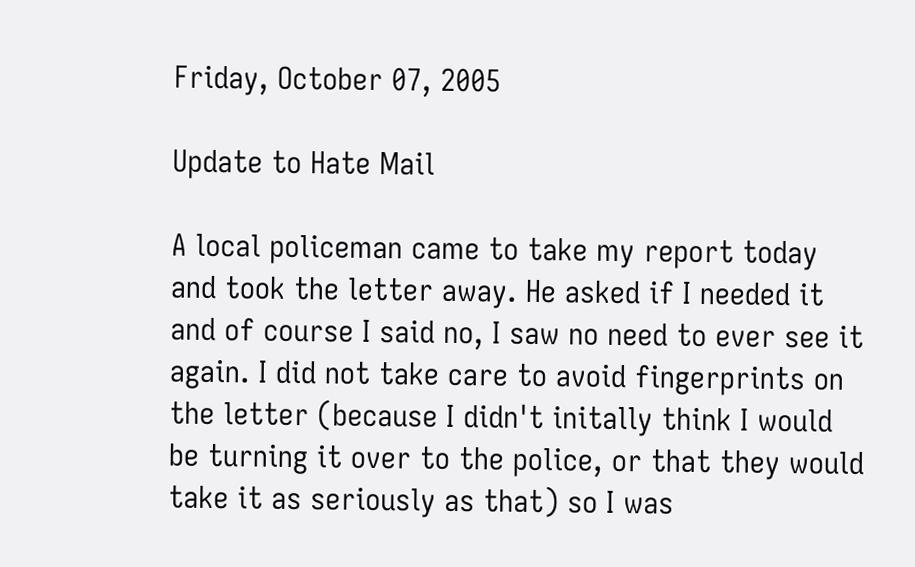Friday, October 07, 2005

Update to Hate Mail

A local policeman came to take my report today and took the letter away. He asked if I needed it and of course I said no, I saw no need to ever see it again. I did not take care to avoid fingerprints on the letter (because I didn't initally think I would be turning it over to the police, or that they would take it as seriously as that) so I was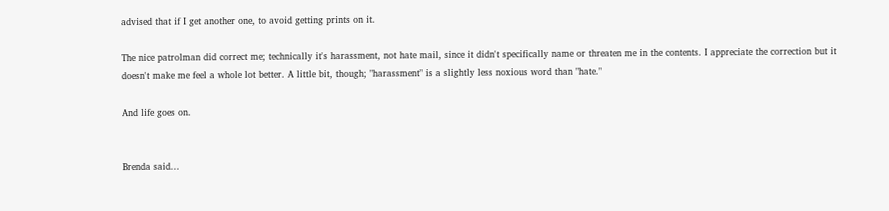advised that if I get another one, to avoid getting prints on it.

The nice patrolman did correct me; technically it's harassment, not hate mail, since it didn't specifically name or threaten me in the contents. I appreciate the correction but it doesn't make me feel a whole lot better. A little bit, though; "harassment" is a slightly less noxious word than "hate."

And life goes on.


Brenda said...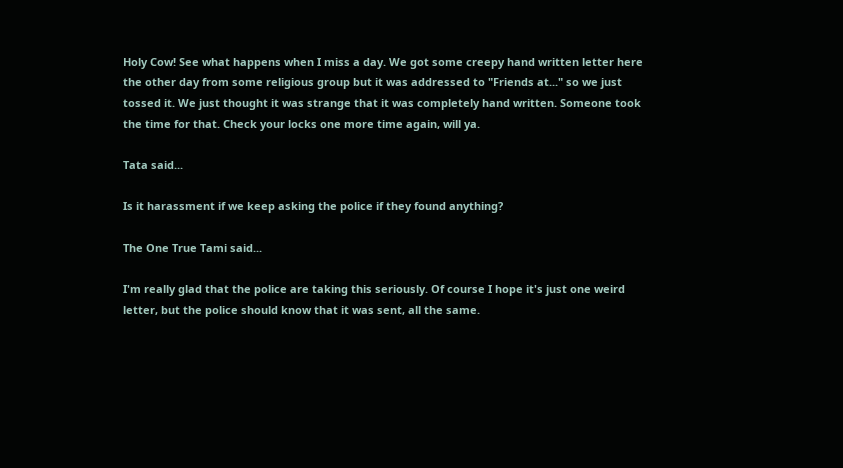Holy Cow! See what happens when I miss a day. We got some creepy hand written letter here the other day from some religious group but it was addressed to "Friends at..." so we just tossed it. We just thought it was strange that it was completely hand written. Someone took the time for that. Check your locks one more time again, will ya.

Tata said...

Is it harassment if we keep asking the police if they found anything?

The One True Tami said...

I'm really glad that the police are taking this seriously. Of course I hope it's just one weird letter, but the police should know that it was sent, all the same.